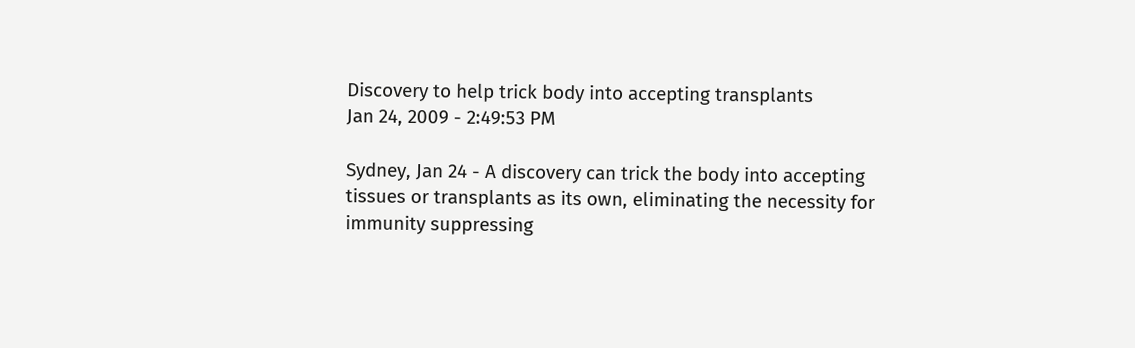Discovery to help trick body into accepting transplants
Jan 24, 2009 - 2:49:53 PM

Sydney, Jan 24 - A discovery can trick the body into accepting tissues or transplants as its own, eliminating the necessity for immunity suppressing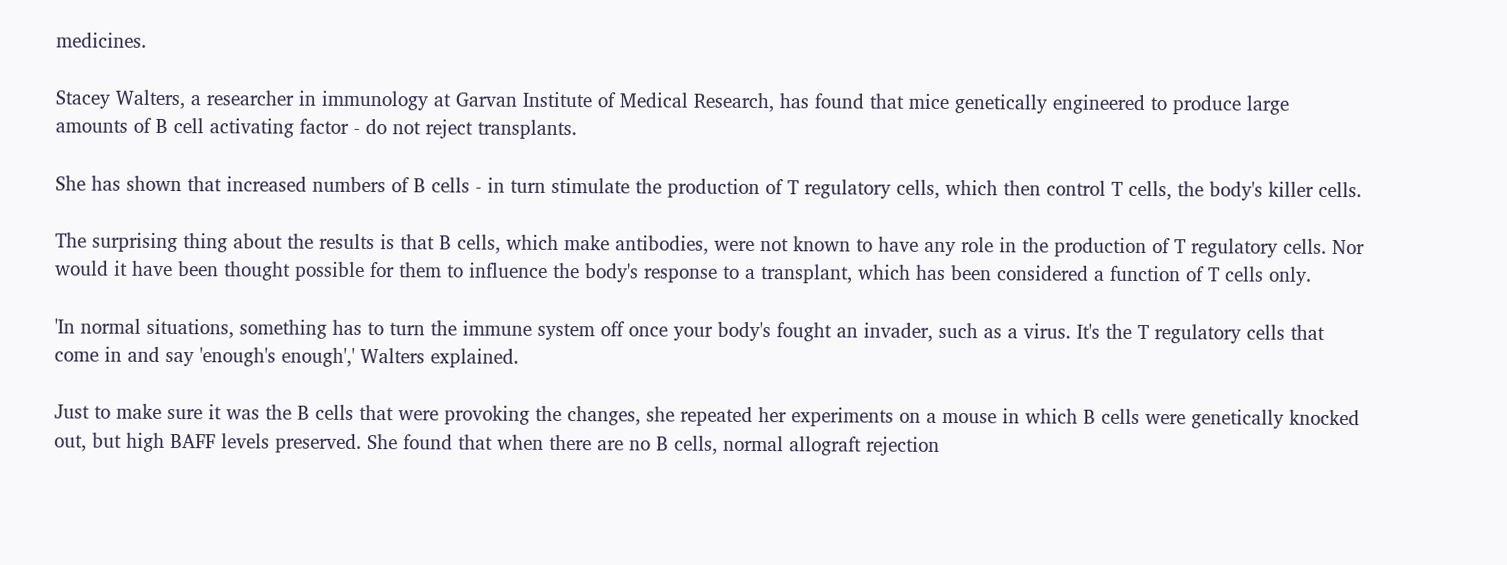medicines.

Stacey Walters, a researcher in immunology at Garvan Institute of Medical Research, has found that mice genetically engineered to produce large amounts of B cell activating factor - do not reject transplants.

She has shown that increased numbers of B cells - in turn stimulate the production of T regulatory cells, which then control T cells, the body's killer cells.

The surprising thing about the results is that B cells, which make antibodies, were not known to have any role in the production of T regulatory cells. Nor would it have been thought possible for them to influence the body's response to a transplant, which has been considered a function of T cells only.

'In normal situations, something has to turn the immune system off once your body's fought an invader, such as a virus. It's the T regulatory cells that come in and say 'enough's enough',' Walters explained.

Just to make sure it was the B cells that were provoking the changes, she repeated her experiments on a mouse in which B cells were genetically knocked out, but high BAFF levels preserved. She found that when there are no B cells, normal allograft rejection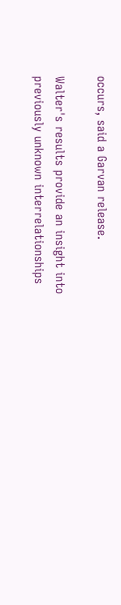occurs, said a Garvan release.

Walter's results provide an insight into previously unknown interrelationships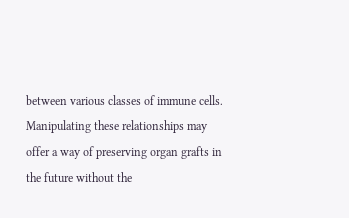between various classes of immune cells. Manipulating these relationships may offer a way of preserving organ grafts in the future without the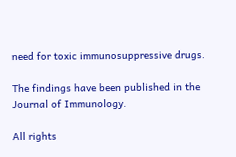need for toxic immunosuppressive drugs.

The findings have been published in the Journal of Immunology.

All rights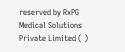reserved by RxPG Medical Solutions Private Limited ( )